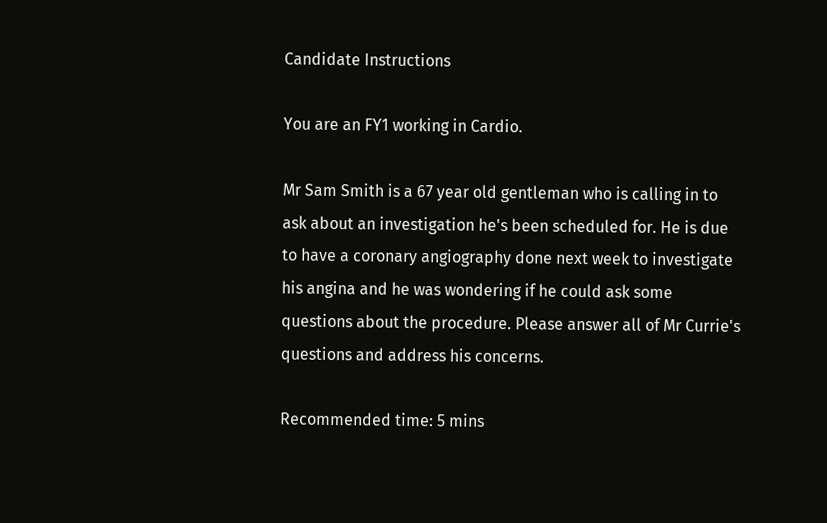Candidate Instructions

You are an FY1 working in Cardio.

Mr Sam Smith is a 67 year old gentleman who is calling in to ask about an investigation he's been scheduled for. He is due to have a coronary angiography done next week to investigate his angina and he was wondering if he could ask some questions about the procedure. Please answer all of Mr Currie's questions and address his concerns.

Recommended time: 5 mins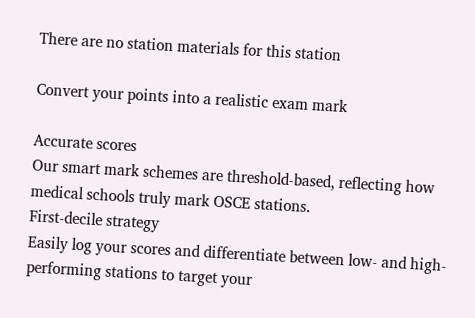There are no station materials for this station

Convert your points into a realistic exam mark

Accurate scores
Our smart mark schemes are threshold-based, reflecting how medical schools truly mark OSCE stations.
First-decile strategy
Easily log your scores and differentiate between low- and high-performing stations to target your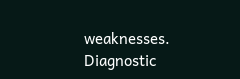weaknesses.
Diagnostic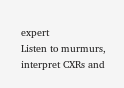expert
Listen to murmurs, interpret CXRs and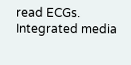read ECGs. Integrated media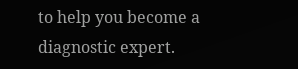to help you become a diagnostic expert.